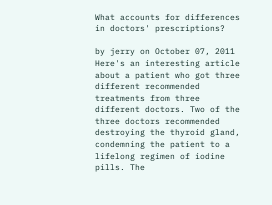What accounts for differences in doctors' prescriptions?

by jerry on October 07, 2011
Here's an interesting article about a patient who got three different recommended treatments from three different doctors. Two of the three doctors recommended destroying the thyroid gland, condemning the patient to a lifelong regimen of iodine pills. The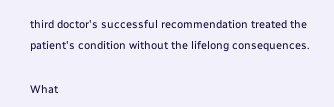third doctor's successful recommendation treated the patient's condition without the lifelong consequences.

What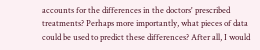accounts for the differences in the doctors' prescribed treatments? Perhaps more importantly, what pieces of data could be used to predict these differences? After all, I would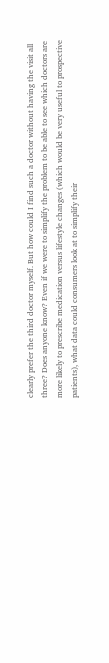clearly prefer the third doctor myself. But how could I find such a doctor without having the visit all three? Does anyone know? Even if we were to simplify the problem to be able to see which doctors are more likely to prescribe medication versus lifestyle changes (which would be very useful to prospective patients), what data could consumers look at to simplify their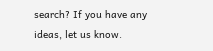search? If you have any ideas, let us know.